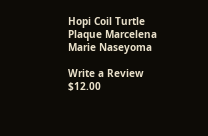Hopi Coil Turtle Plaque Marcelena Marie Naseyoma

Write a Review
$12.00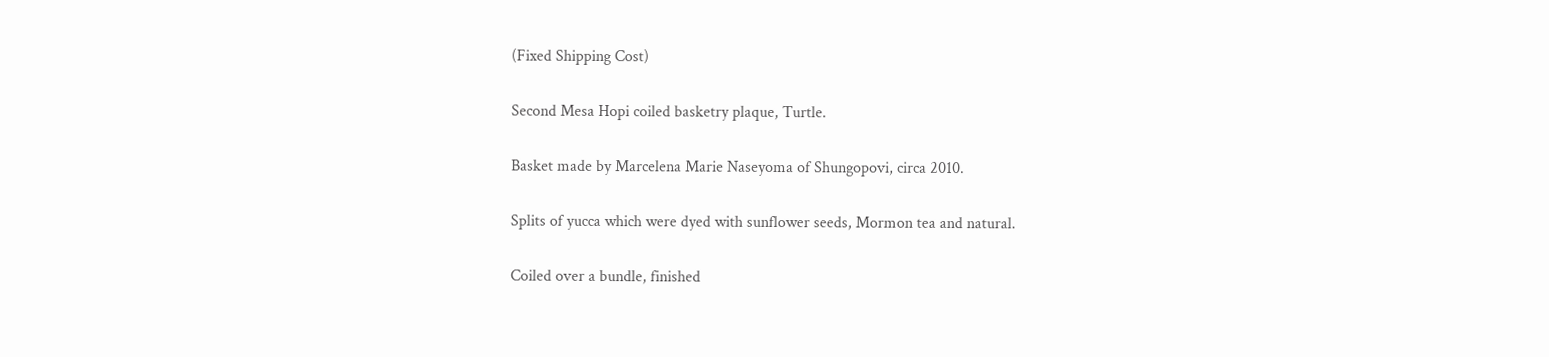(Fixed Shipping Cost)

Second Mesa Hopi coiled basketry plaque, Turtle.

Basket made by Marcelena Marie Naseyoma of Shungopovi, circa 2010.

Splits of yucca which were dyed with sunflower seeds, Mormon tea and natural.

Coiled over a bundle, finished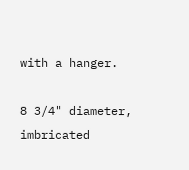with a hanger.

8 3/4" diameter, imbricated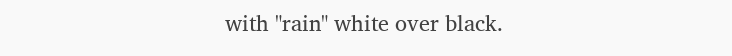with "rain" white over black.